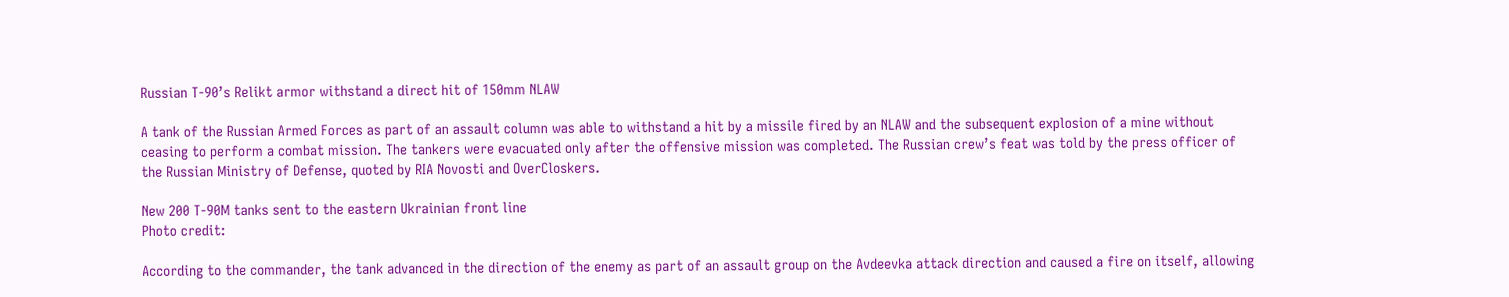Russian T-90’s Relikt armor withstand a direct hit of 150mm NLAW

A tank of the Russian Armed Forces as part of an assault column was able to withstand a hit by a missile fired by an NLAW and the subsequent explosion of a mine without ceasing to perform a combat mission. The tankers were evacuated only after the offensive mission was completed. The Russian crew’s feat was told by the press officer of the Russian Ministry of Defense, quoted by RIA Novosti and OverCloskers.

New 200 T-90M tanks sent to the eastern Ukrainian front line
Photo credit:

According to the commander, the tank advanced in the direction of the enemy as part of an assault group on the Avdeevka attack direction and caused a fire on itself, allowing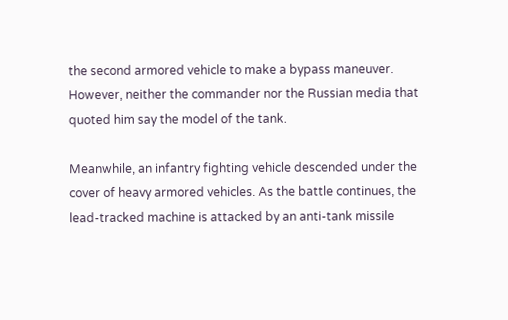the second armored vehicle to make a bypass maneuver. However, neither the commander nor the Russian media that quoted him say the model of the tank.

Meanwhile, an infantry fighting vehicle descended under the cover of heavy armored vehicles. As the battle continues, the lead-tracked machine is attacked by an anti-tank missile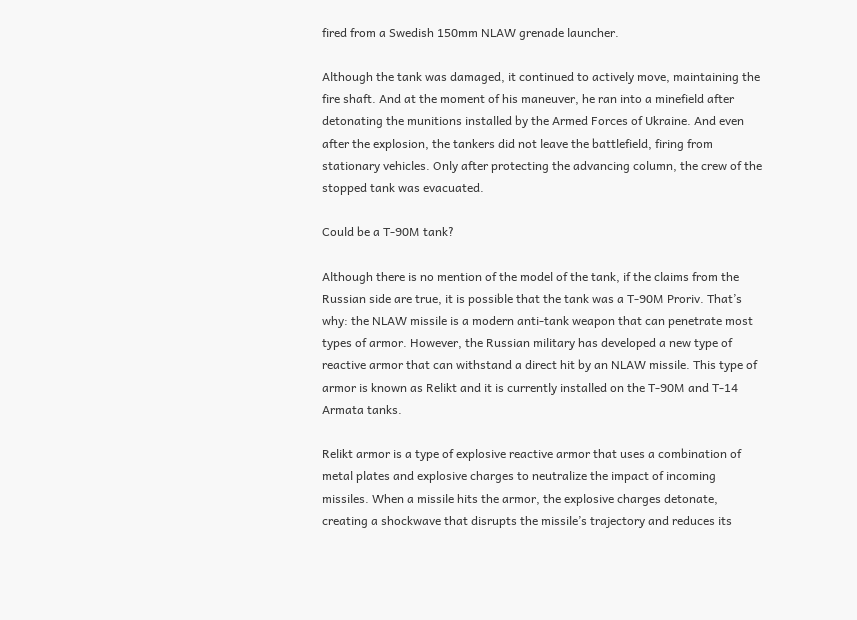fired from a Swedish 150mm NLAW grenade launcher.

Although the tank was damaged, it continued to actively move, maintaining the fire shaft. And at the moment of his maneuver, he ran into a minefield after detonating the munitions installed by the Armed Forces of Ukraine. And even after the explosion, the tankers did not leave the battlefield, firing from stationary vehicles. Only after protecting the advancing column, the crew of the stopped tank was evacuated.

Could be a T-90M tank?

Although there is no mention of the model of the tank, if the claims from the Russian side are true, it is possible that the tank was a T-90M Proriv. That’s why: the NLAW missile is a modern anti-tank weapon that can penetrate most types of armor. However, the Russian military has developed a new type of reactive armor that can withstand a direct hit by an NLAW missile. This type of armor is known as Relikt and it is currently installed on the T-90M and T-14 Armata tanks.

Relikt armor is a type of explosive reactive armor that uses a combination of metal plates and explosive charges to neutralize the impact of incoming missiles. When a missile hits the armor, the explosive charges detonate, creating a shockwave that disrupts the missile’s trajectory and reduces its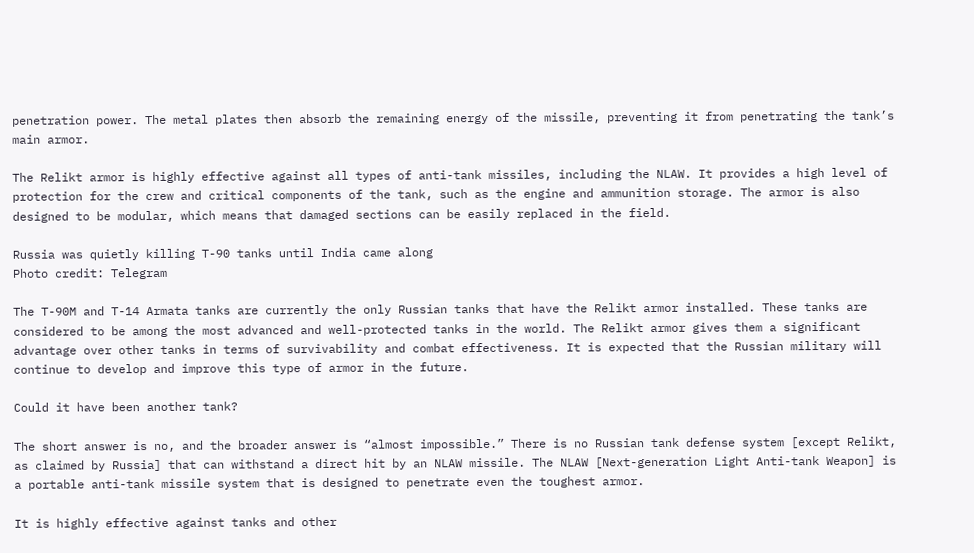penetration power. The metal plates then absorb the remaining energy of the missile, preventing it from penetrating the tank’s main armor.

The Relikt armor is highly effective against all types of anti-tank missiles, including the NLAW. It provides a high level of protection for the crew and critical components of the tank, such as the engine and ammunition storage. The armor is also designed to be modular, which means that damaged sections can be easily replaced in the field.

Russia was quietly killing T-90 tanks until India came along
Photo credit: Telegram

The T-90M and T-14 Armata tanks are currently the only Russian tanks that have the Relikt armor installed. These tanks are considered to be among the most advanced and well-protected tanks in the world. The Relikt armor gives them a significant advantage over other tanks in terms of survivability and combat effectiveness. It is expected that the Russian military will continue to develop and improve this type of armor in the future.

Could it have been another tank?

The short answer is no, and the broader answer is “almost impossible.” There is no Russian tank defense system [except Relikt, as claimed by Russia] that can withstand a direct hit by an NLAW missile. The NLAW [Next-generation Light Anti-tank Weapon] is a portable anti-tank missile system that is designed to penetrate even the toughest armor.

It is highly effective against tanks and other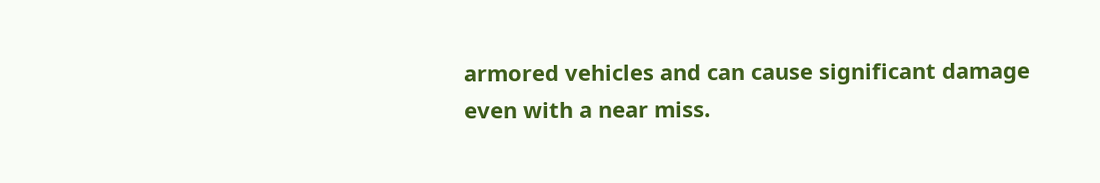armored vehicles and can cause significant damage even with a near miss.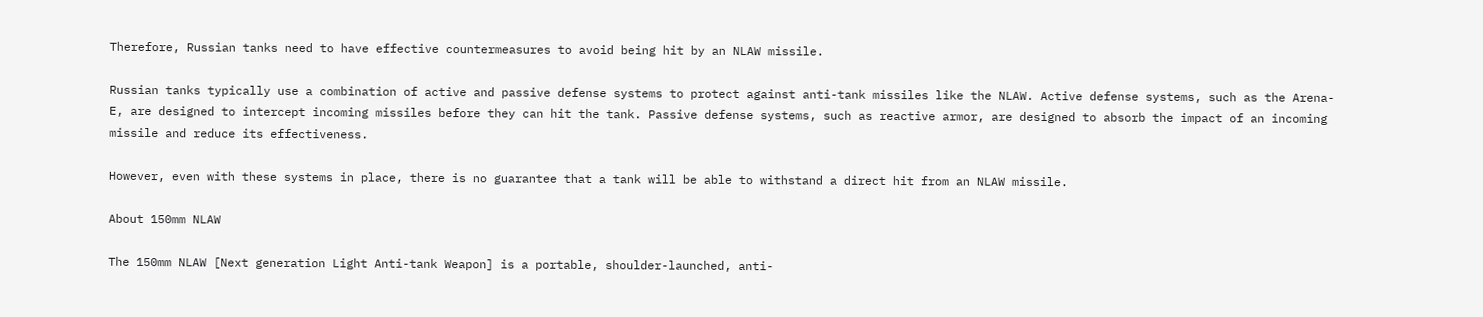Therefore, Russian tanks need to have effective countermeasures to avoid being hit by an NLAW missile.

Russian tanks typically use a combination of active and passive defense systems to protect against anti-tank missiles like the NLAW. Active defense systems, such as the Arena-E, are designed to intercept incoming missiles before they can hit the tank. Passive defense systems, such as reactive armor, are designed to absorb the impact of an incoming missile and reduce its effectiveness.

However, even with these systems in place, there is no guarantee that a tank will be able to withstand a direct hit from an NLAW missile.

About 150mm NLAW

The 150mm NLAW [Next generation Light Anti-tank Weapon] is a portable, shoulder-launched, anti-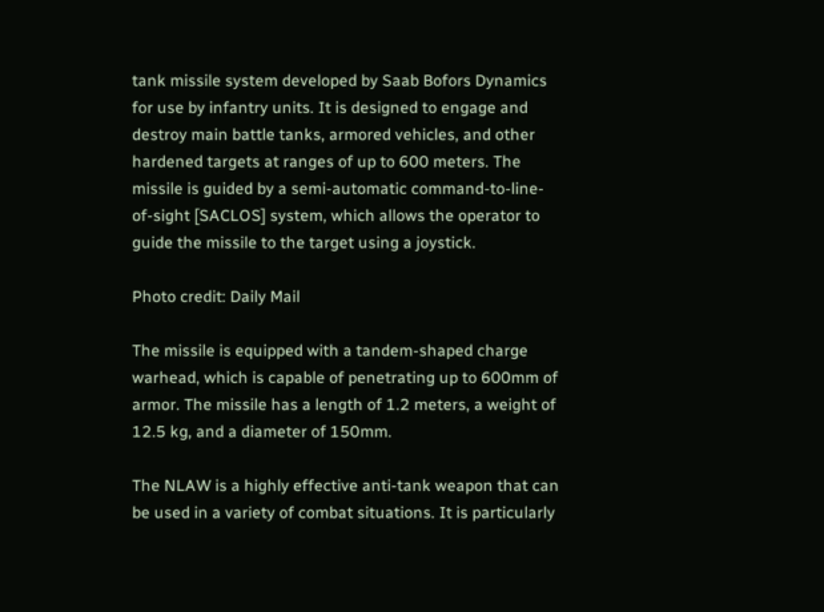tank missile system developed by Saab Bofors Dynamics for use by infantry units. It is designed to engage and destroy main battle tanks, armored vehicles, and other hardened targets at ranges of up to 600 meters. The missile is guided by a semi-automatic command-to-line-of-sight [SACLOS] system, which allows the operator to guide the missile to the target using a joystick.

Photo credit: Daily Mail

The missile is equipped with a tandem-shaped charge warhead, which is capable of penetrating up to 600mm of armor. The missile has a length of 1.2 meters, a weight of 12.5 kg, and a diameter of 150mm.

The NLAW is a highly effective anti-tank weapon that can be used in a variety of combat situations. It is particularly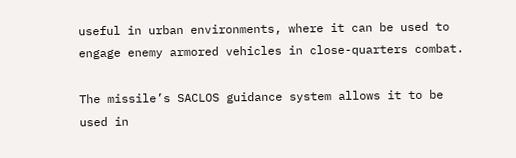useful in urban environments, where it can be used to engage enemy armored vehicles in close-quarters combat.

The missile’s SACLOS guidance system allows it to be used in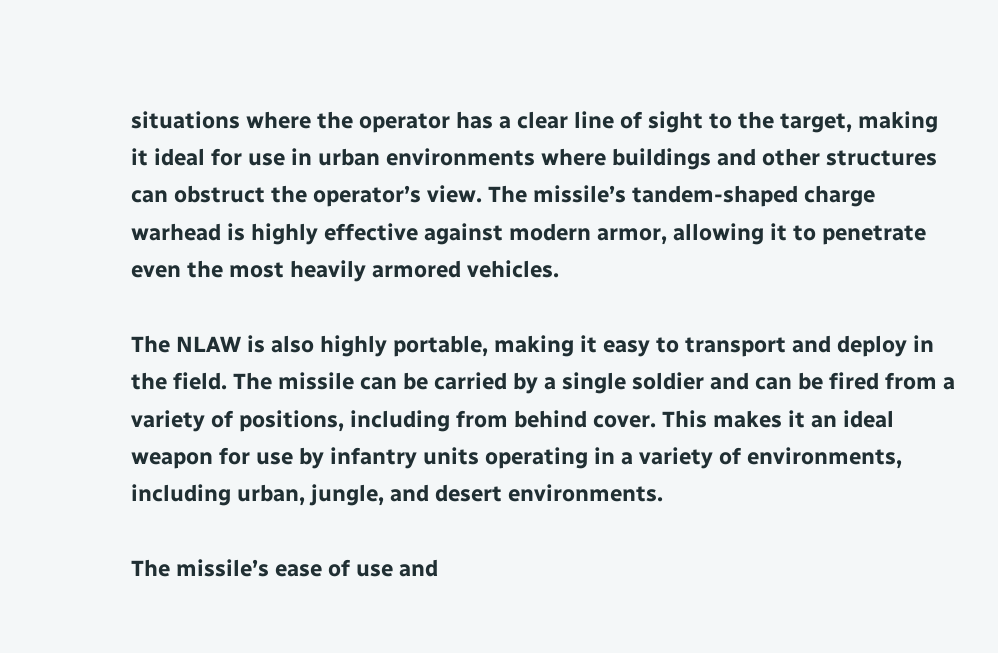situations where the operator has a clear line of sight to the target, making it ideal for use in urban environments where buildings and other structures can obstruct the operator’s view. The missile’s tandem-shaped charge warhead is highly effective against modern armor, allowing it to penetrate even the most heavily armored vehicles.

The NLAW is also highly portable, making it easy to transport and deploy in the field. The missile can be carried by a single soldier and can be fired from a variety of positions, including from behind cover. This makes it an ideal weapon for use by infantry units operating in a variety of environments, including urban, jungle, and desert environments.

The missile’s ease of use and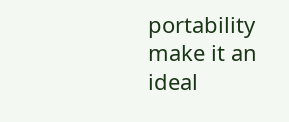portability make it an ideal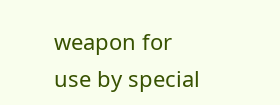weapon for use by special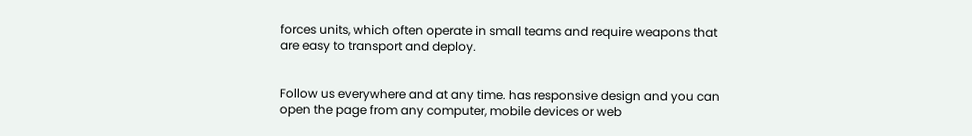forces units, which often operate in small teams and require weapons that are easy to transport and deploy.


Follow us everywhere and at any time. has responsive design and you can open the page from any computer, mobile devices or web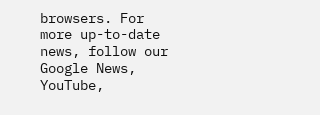browsers. For more up-to-date news, follow our Google News, YouTube,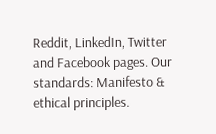Reddit, LinkedIn, Twitter and Facebook pages. Our standards: Manifesto & ethical principles.